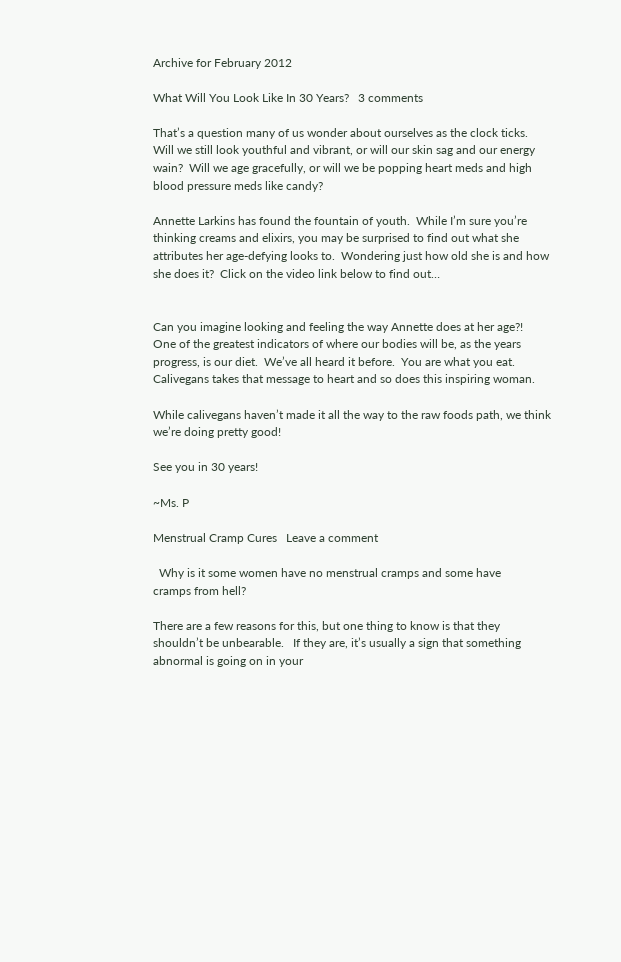Archive for February 2012

What Will You Look Like In 30 Years?   3 comments

That’s a question many of us wonder about ourselves as the clock ticks.  Will we still look youthful and vibrant, or will our skin sag and our energy wain?  Will we age gracefully, or will we be popping heart meds and high blood pressure meds like candy?

Annette Larkins has found the fountain of youth.  While I’m sure you’re thinking creams and elixirs, you may be surprised to find out what she attributes her age-defying looks to.  Wondering just how old she is and how she does it?  Click on the video link below to find out…


Can you imagine looking and feeling the way Annette does at her age?!  One of the greatest indicators of where our bodies will be, as the years progress, is our diet.  We’ve all heard it before.  You are what you eat.  Calivegans takes that message to heart and so does this inspiring woman.

While calivegans haven’t made it all the way to the raw foods path, we think we’re doing pretty good!

See you in 30 years!

~Ms. P

Menstrual Cramp Cures   Leave a comment

  Why is it some women have no menstrual cramps and some have                                     cramps from hell?

There are a few reasons for this, but one thing to know is that they shouldn’t be unbearable.   If they are, it’s usually a sign that something abnormal is going on in your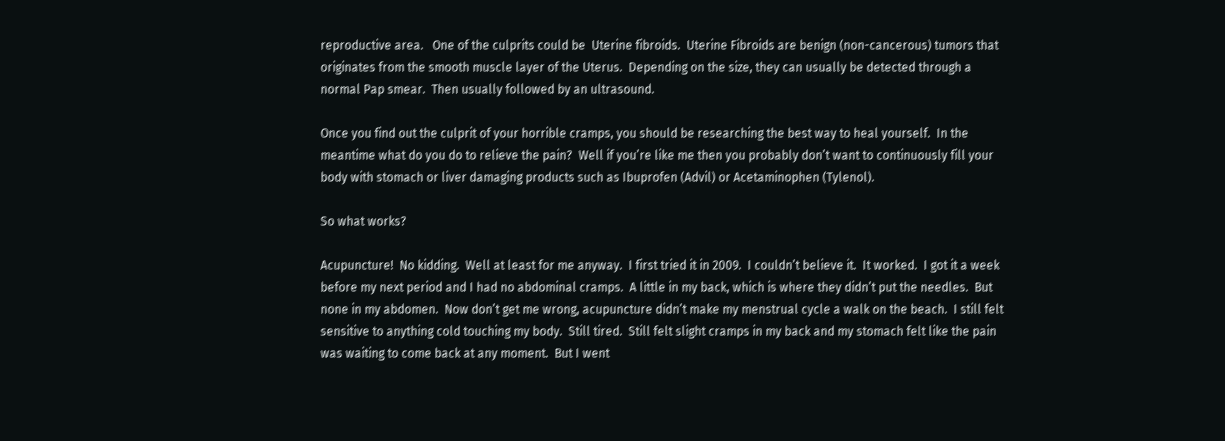reproductive area.   One of the culprits could be  Uterine fibroids.  Uterine Fibroids are benign (non-cancerous) tumors that originates from the smooth muscle layer of the Uterus.  Depending on the size, they can usually be detected through a normal Pap smear.  Then usually followed by an ultrasound.

Once you find out the culprit of your horrible cramps, you should be researching the best way to heal yourself.  In the meantime what do you do to relieve the pain?  Well if you’re like me then you probably don’t want to continuously fill your body with stomach or liver damaging products such as Ibuprofen (Advil) or Acetaminophen (Tylenol).

So what works?

Acupuncture!  No kidding.  Well at least for me anyway.  I first tried it in 2009.  I couldn’t believe it.  It worked.  I got it a week before my next period and I had no abdominal cramps.  A little in my back, which is where they didn’t put the needles.  But none in my abdomen.  Now don’t get me wrong, acupuncture didn’t make my menstrual cycle a walk on the beach.  I still felt sensitive to anything cold touching my body.  Still tired.  Still felt slight cramps in my back and my stomach felt like the pain was waiting to come back at any moment.  But I went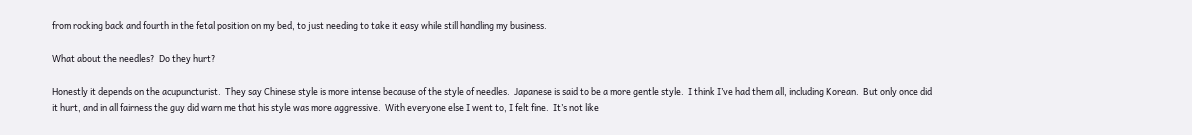from rocking back and fourth in the fetal position on my bed, to just needing to take it easy while still handling my business.

What about the needles?  Do they hurt?

Honestly it depends on the acupuncturist.  They say Chinese style is more intense because of the style of needles.  Japanese is said to be a more gentle style.  I think I’ve had them all, including Korean.  But only once did it hurt, and in all fairness the guy did warn me that his style was more aggressive.  With everyone else I went to, I felt fine.  It’s not like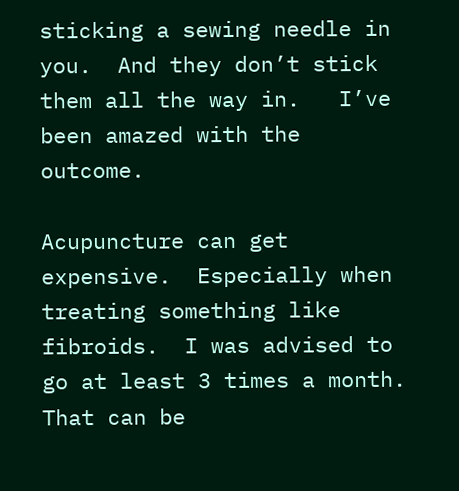sticking a sewing needle in you.  And they don’t stick them all the way in.   I’ve been amazed with the outcome.

Acupuncture can get expensive.  Especially when treating something like fibroids.  I was advised to go at least 3 times a month.  That can be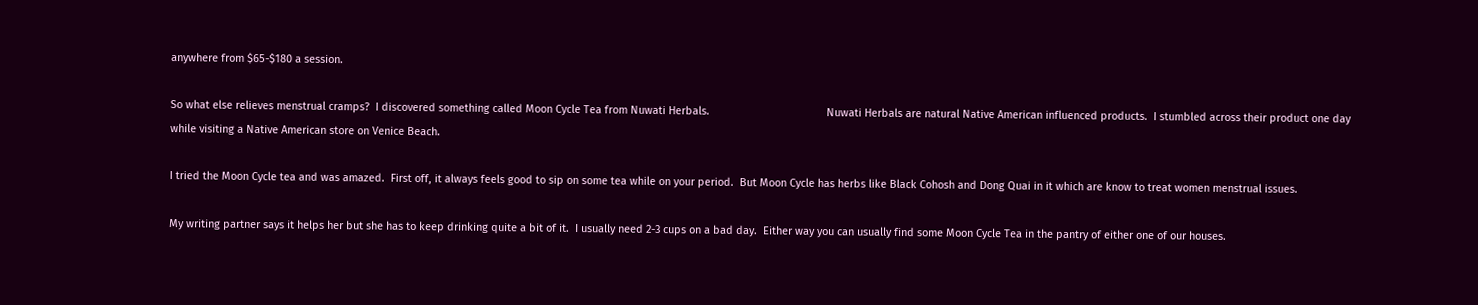anywhere from $65-$180 a session.

So what else relieves menstrual cramps?  I discovered something called Moon Cycle Tea from Nuwati Herbals.                                       Nuwati Herbals are natural Native American influenced products.  I stumbled across their product one day while visiting a Native American store on Venice Beach.

I tried the Moon Cycle tea and was amazed.  First off, it always feels good to sip on some tea while on your period.  But Moon Cycle has herbs like Black Cohosh and Dong Quai in it which are know to treat women menstrual issues.

My writing partner says it helps her but she has to keep drinking quite a bit of it.  I usually need 2-3 cups on a bad day.  Either way you can usually find some Moon Cycle Tea in the pantry of either one of our houses.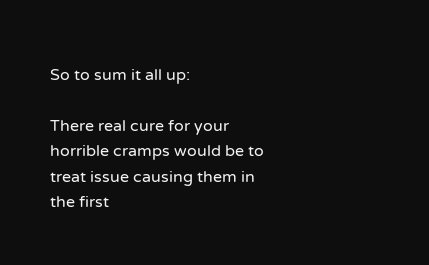So to sum it all up:

There real cure for your horrible cramps would be to treat issue causing them in the first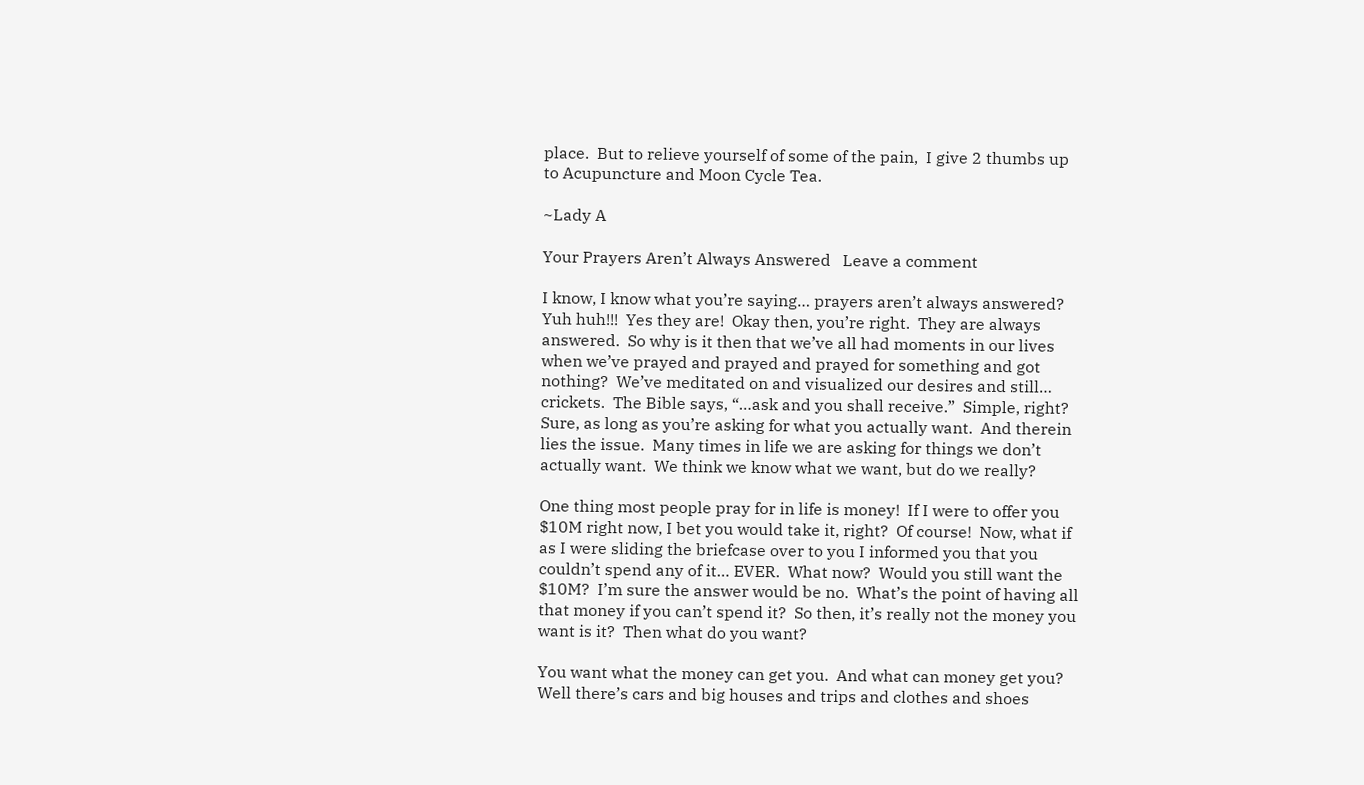place.  But to relieve yourself of some of the pain,  I give 2 thumbs up to Acupuncture and Moon Cycle Tea.

~Lady A

Your Prayers Aren’t Always Answered   Leave a comment

I know, I know what you’re saying… prayers aren’t always answered?  Yuh huh!!!  Yes they are!  Okay then, you’re right.  They are always answered.  So why is it then that we’ve all had moments in our lives when we’ve prayed and prayed and prayed for something and got nothing?  We’ve meditated on and visualized our desires and still… crickets.  The Bible says, “…ask and you shall receive.”  Simple, right?  Sure, as long as you’re asking for what you actually want.  And therein lies the issue.  Many times in life we are asking for things we don’t actually want.  We think we know what we want, but do we really?

One thing most people pray for in life is money!  If I were to offer you $10M right now, I bet you would take it, right?  Of course!  Now, what if as I were sliding the briefcase over to you I informed you that you couldn’t spend any of it… EVER.  What now?  Would you still want the $10M?  I’m sure the answer would be no.  What’s the point of having all that money if you can’t spend it?  So then, it’s really not the money you want is it?  Then what do you want?

You want what the money can get you.  And what can money get you?  Well there’s cars and big houses and trips and clothes and shoes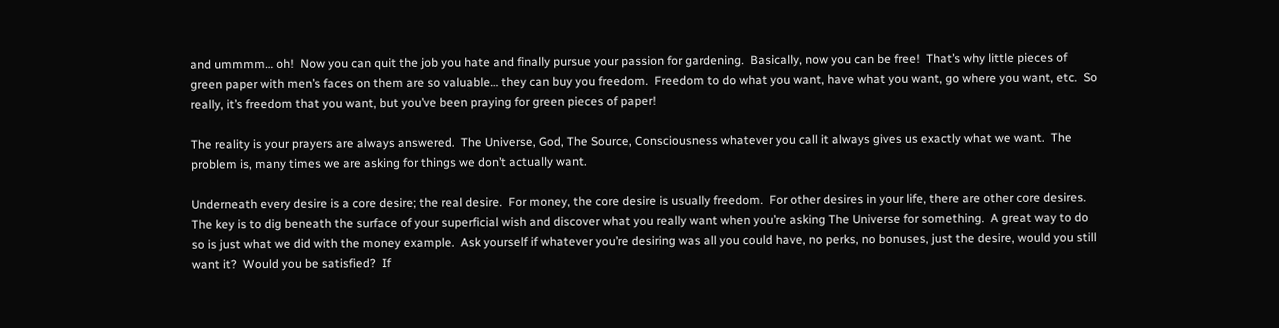and ummmm… oh!  Now you can quit the job you hate and finally pursue your passion for gardening.  Basically, now you can be free!  That’s why little pieces of green paper with men’s faces on them are so valuable… they can buy you freedom.  Freedom to do what you want, have what you want, go where you want, etc.  So really, it’s freedom that you want, but you’ve been praying for green pieces of paper!

The reality is your prayers are always answered.  The Universe, God, The Source, Consciousness whatever you call it always gives us exactly what we want.  The problem is, many times we are asking for things we don’t actually want.

Underneath every desire is a core desire; the real desire.  For money, the core desire is usually freedom.  For other desires in your life, there are other core desires.  The key is to dig beneath the surface of your superficial wish and discover what you really want when you’re asking The Universe for something.  A great way to do so is just what we did with the money example.  Ask yourself if whatever you’re desiring was all you could have, no perks, no bonuses, just the desire, would you still want it?  Would you be satisfied?  If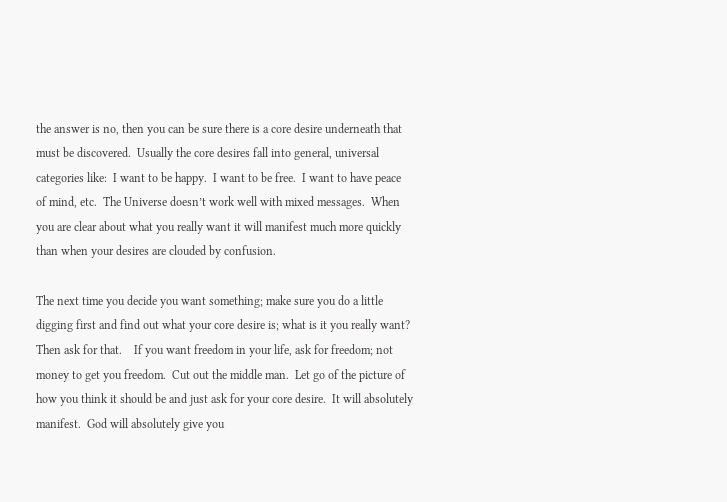the answer is no, then you can be sure there is a core desire underneath that must be discovered.  Usually the core desires fall into general, universal categories like:  I want to be happy.  I want to be free.  I want to have peace of mind, etc.  The Universe doesn’t work well with mixed messages.  When you are clear about what you really want it will manifest much more quickly than when your desires are clouded by confusion.

The next time you decide you want something; make sure you do a little digging first and find out what your core desire is; what is it you really want?  Then ask for that.    If you want freedom in your life, ask for freedom; not money to get you freedom.  Cut out the middle man.  Let go of the picture of how you think it should be and just ask for your core desire.  It will absolutely manifest.  God will absolutely give you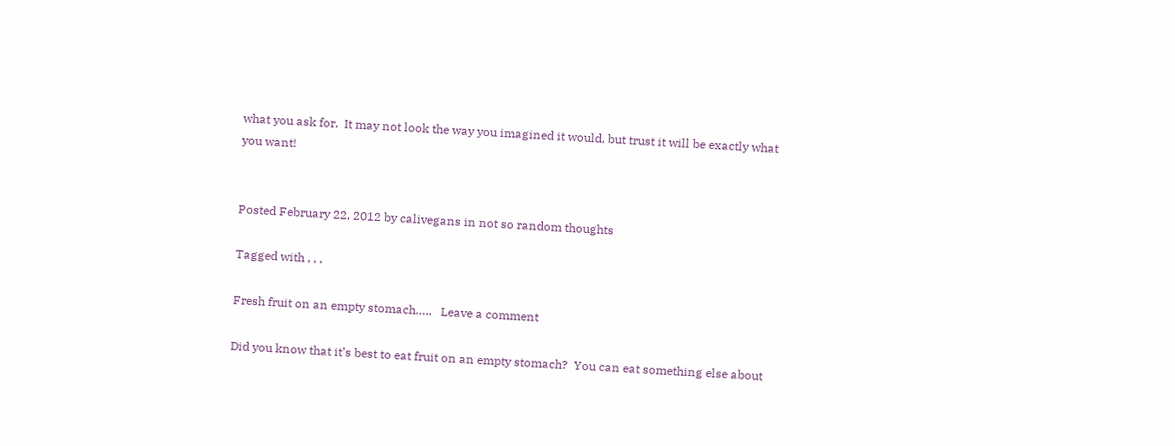what you ask for.  It may not look the way you imagined it would, but trust it will be exactly what you want!


Posted February 22, 2012 by calivegans in not so random thoughts

Tagged with , , ,

Fresh fruit on an empty stomach…..   Leave a comment

Did you know that it’s best to eat fruit on an empty stomach?  You can eat something else about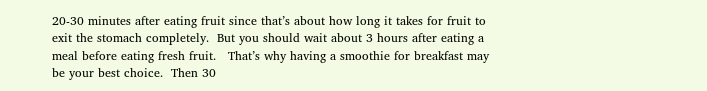20-30 minutes after eating fruit since that’s about how long it takes for fruit to exit the stomach completely.  But you should wait about 3 hours after eating a meal before eating fresh fruit.   That’s why having a smoothie for breakfast may be your best choice.  Then 30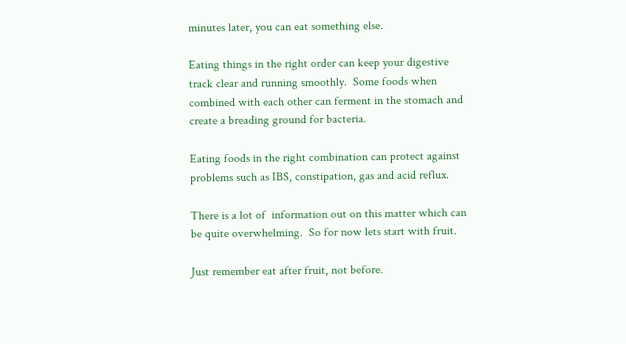minutes later, you can eat something else.

Eating things in the right order can keep your digestive track clear and running smoothly.  Some foods when combined with each other can ferment in the stomach and create a breading ground for bacteria.

Eating foods in the right combination can protect against problems such as IBS, constipation, gas and acid reflux.

There is a lot of  information out on this matter which can be quite overwhelming.  So for now lets start with fruit.

Just remember eat after fruit, not before.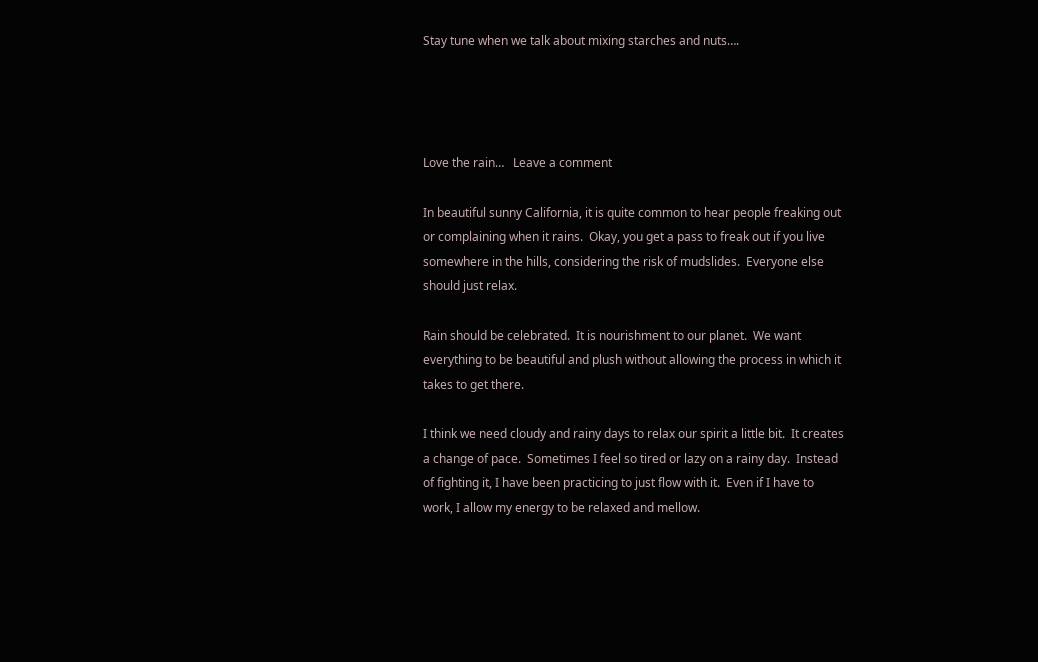Stay tune when we talk about mixing starches and nuts….




Love the rain…   Leave a comment

In beautiful sunny California, it is quite common to hear people freaking out or complaining when it rains.  Okay, you get a pass to freak out if you live somewhere in the hills, considering the risk of mudslides.  Everyone else should just relax.

Rain should be celebrated.  It is nourishment to our planet.  We want everything to be beautiful and plush without allowing the process in which it takes to get there.

I think we need cloudy and rainy days to relax our spirit a little bit.  It creates a change of pace.  Sometimes I feel so tired or lazy on a rainy day.  Instead of fighting it, I have been practicing to just flow with it.  Even if I have to work, I allow my energy to be relaxed and mellow.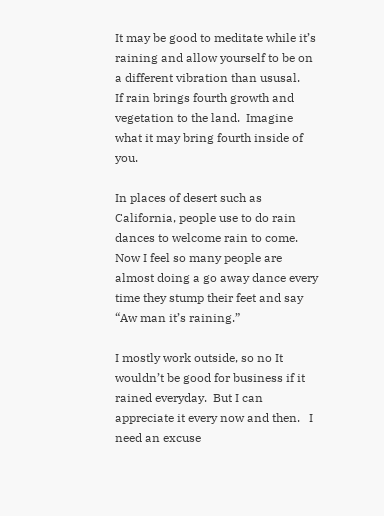It may be good to meditate while it’s raining and allow yourself to be on a different vibration than ususal.                                                             If rain brings fourth growth and vegetation to the land.  Imagine what it may bring fourth inside of you.

In places of desert such as California, people use to do rain dances to welcome rain to come.   Now I feel so many people are almost doing a go away dance every time they stump their feet and say “Aw man it’s raining.”

I mostly work outside, so no It wouldn’t be good for business if it rained everyday.  But I can appreciate it every now and then.   I need an excuse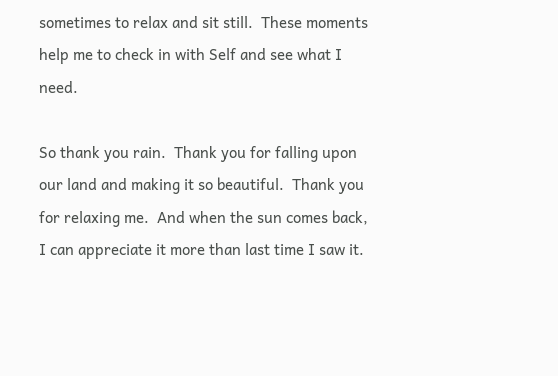sometimes to relax and sit still.  These moments help me to check in with Self and see what I need.

So thank you rain.  Thank you for falling upon our land and making it so beautiful.  Thank you for relaxing me.  And when the sun comes back, I can appreciate it more than last time I saw it.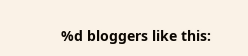%d bloggers like this: